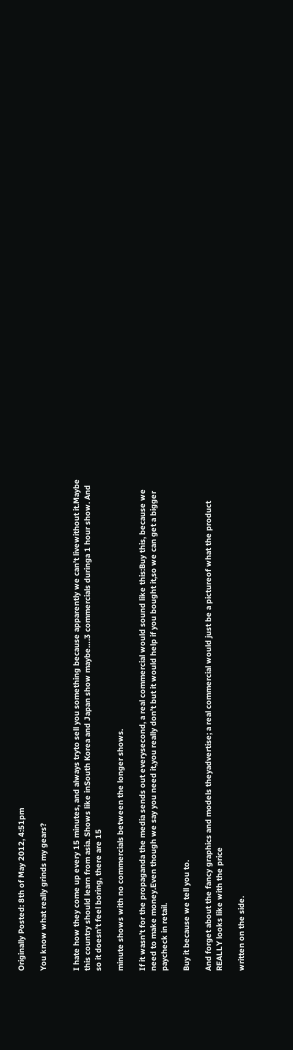Originally Posted: 8th of May 2012, 4:51pm

You know what really grinds my gears?


I hate how they come up every 15 minutes, and always tryto sell you something because apparently we can’t livewithout it.Maybe this country should learn from asia. Shows like inSouth Korea and Japan show maybe….3 commercials duringa 1 hour show. And so it doesn’t feel boring, there are 15

minute shows with no commercials between the longer shows.

If it wasn’t for the propaganda the media sends out everysecond, a real commercial would sound like this:Buy this, because we need to make money.Even though we say you need it,you really don’t but it would help if you bought it,so we can get a bigger paycheck in retail.

Buy it because we tell you to.

And forget about the fancy graphics and models theyadvertise; a real commercial would just be a pictureof what the product REALLY looks like with the price

written on the side.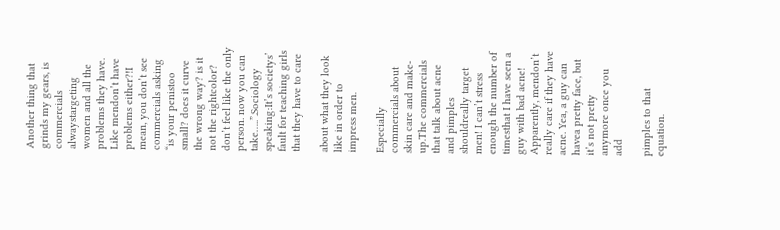Another thing that grinds my gears, is commercials alwaystargeting women and all the problems they have. Like mendon’t have problems either?!I mean, you don’t see commercials asking “is your penistoo small? does it curve the wrong way? is it not the rightcolor? don’t feel like the only person. now you can take…..”.Sociology speaking:It’s societys’ fault for teaching girls that they have to care

about what they look like in order to impress men.

Especially commercials about skin care and make-up.The commercials that talk about acne and pimples shouldreally target men! I can’t stress enough the number of timesthat I have seen a guy with bad acne! Apparently, mendon’t really care if they have acne. Yea, a guy can havea pretty face, but it’s not pretty anymore once you add

pimples to that equation.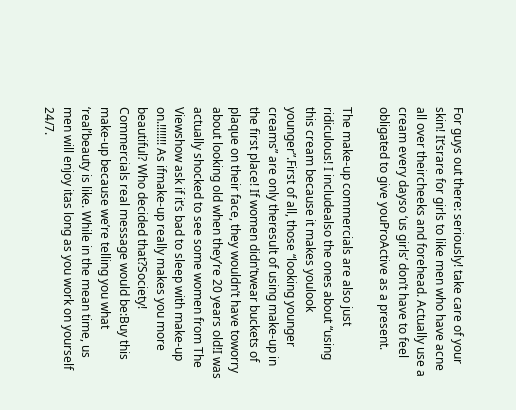For guys out there: seriously! take care of your skin! It’srare for girls to like men who have acne all over theircheeks and forehead. Actually use a cream every dayso ‘us girls’ don’t have to feel obligated to give youProActive as a present.

The make-up commercials are also just ridiculous! I includealso the ones about “using this cream because it makes youlook younger”.First of all, those “looking younger creams” are only theresult of using make-up in the first place! If women didn’twear buckets of plaque on their face, they wouldn’t have toworry about looking old when they’re 20 years old!I was actually shocked to see some women from The Viewshow ask if it’s bad to sleep with make-up on.!!!!!!! As ifmake-up really makes you more beautiful? Who decided that?Society! Commercials real message would be:Buy this make-up because we’re telling you what ‘real’beauty is like. While in the mean time, us men will enjoy itas long as you work on yourself 24/7.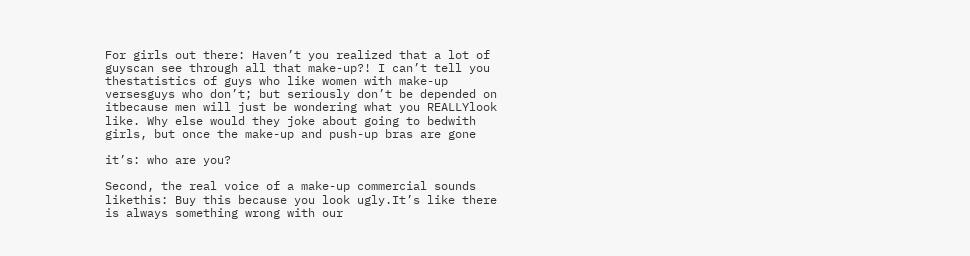For girls out there: Haven’t you realized that a lot of guyscan see through all that make-up?! I can’t tell you thestatistics of guys who like women with make-up versesguys who don’t; but seriously don’t be depended on itbecause men will just be wondering what you REALLYlook like. Why else would they joke about going to bedwith girls, but once the make-up and push-up bras are gone

it’s: who are you?

Second, the real voice of a make-up commercial sounds likethis: Buy this because you look ugly.It’s like there is always something wrong with our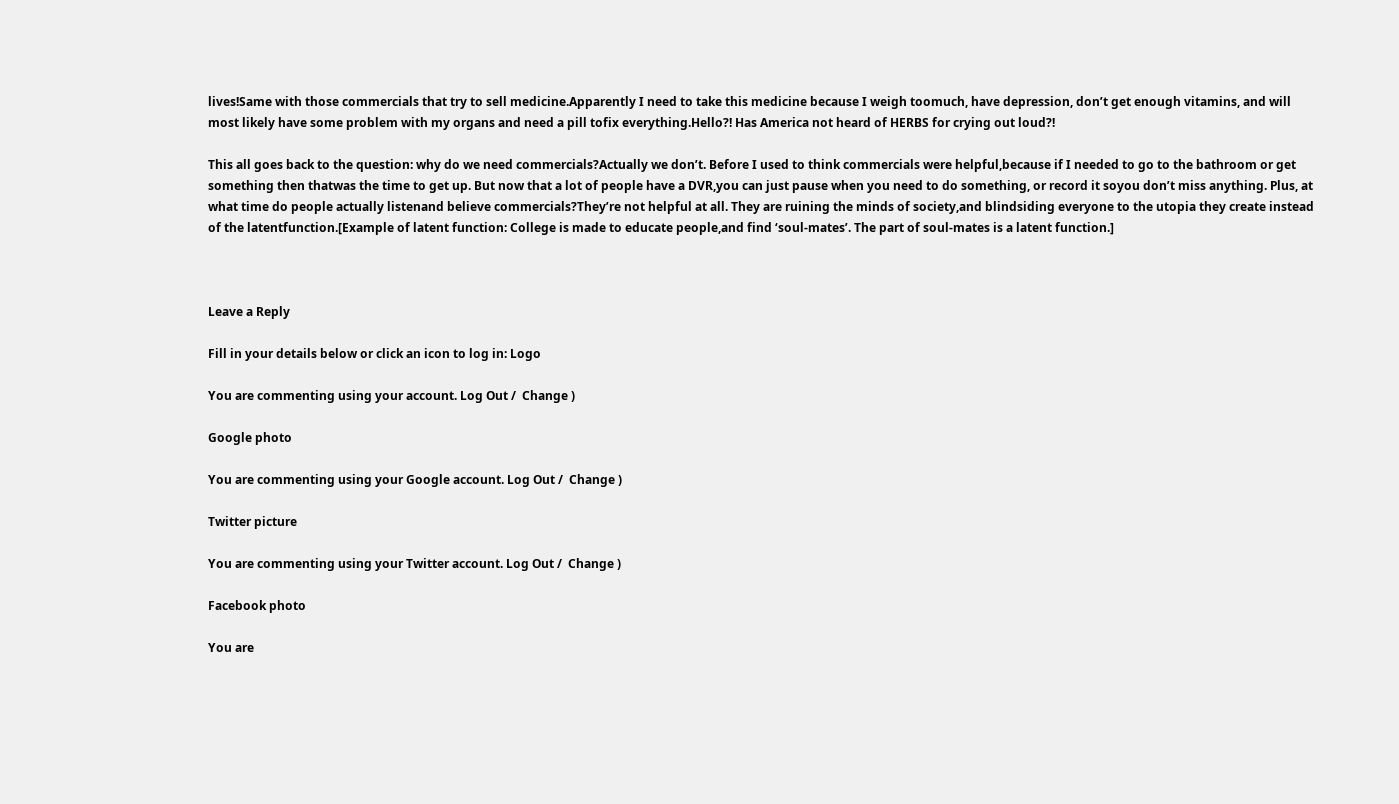lives!Same with those commercials that try to sell medicine.Apparently I need to take this medicine because I weigh toomuch, have depression, don’t get enough vitamins, and will most likely have some problem with my organs and need a pill tofix everything.Hello?! Has America not heard of HERBS for crying out loud?!

This all goes back to the question: why do we need commercials?Actually we don’t. Before I used to think commercials were helpful,because if I needed to go to the bathroom or get something then thatwas the time to get up. But now that a lot of people have a DVR,you can just pause when you need to do something, or record it soyou don’t miss anything. Plus, at what time do people actually listenand believe commercials?They’re not helpful at all. They are ruining the minds of society,and blindsiding everyone to the utopia they create instead of the latentfunction.[Example of latent function: College is made to educate people,and find ‘soul-mates’. The part of soul-mates is a latent function.]



Leave a Reply

Fill in your details below or click an icon to log in: Logo

You are commenting using your account. Log Out /  Change )

Google photo

You are commenting using your Google account. Log Out /  Change )

Twitter picture

You are commenting using your Twitter account. Log Out /  Change )

Facebook photo

You are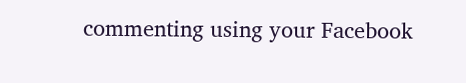commenting using your Facebook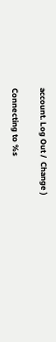account. Log Out /  Change )

Connecting to %s